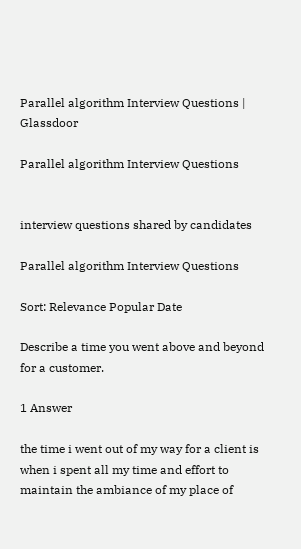Parallel algorithm Interview Questions | Glassdoor

Parallel algorithm Interview Questions


interview questions shared by candidates

Parallel algorithm Interview Questions

Sort: Relevance Popular Date

Describe a time you went above and beyond for a customer.

1 Answer

the time i went out of my way for a client is when i spent all my time and effort to maintain the ambiance of my place of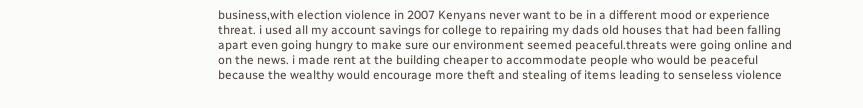business,with election violence in 2007 Kenyans never want to be in a different mood or experience threat. i used all my account savings for college to repairing my dads old houses that had been falling apart even going hungry to make sure our environment seemed peaceful.threats were going online and on the news. i made rent at the building cheaper to accommodate people who would be peaceful because the wealthy would encourage more theft and stealing of items leading to senseless violence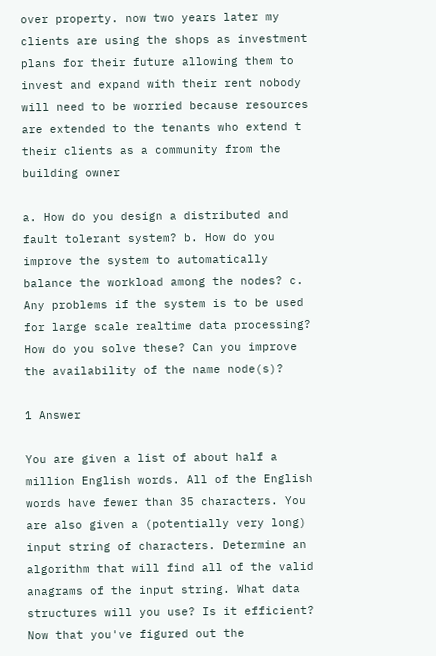over property. now two years later my clients are using the shops as investment plans for their future allowing them to invest and expand with their rent nobody will need to be worried because resources are extended to the tenants who extend t their clients as a community from the building owner

a. How do you design a distributed and fault tolerant system? b. How do you improve the system to automatically balance the workload among the nodes? c. Any problems if the system is to be used for large scale realtime data processing? How do you solve these? Can you improve the availability of the name node(s)?

1 Answer

You are given a list of about half a million English words. All of the English words have fewer than 35 characters. You are also given a (potentially very long) input string of characters. Determine an algorithm that will find all of the valid anagrams of the input string. What data structures will you use? Is it efficient? Now that you've figured out the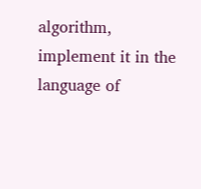algorithm, implement it in the language of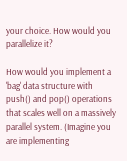your choice. How would you parallelize it?

How would you implement a 'bag' data structure with push() and pop() operations that scales well on a massively parallel system. (Imagine you are implementing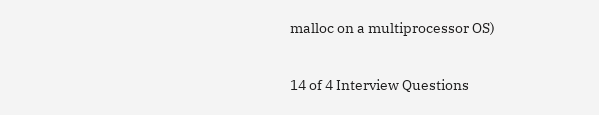malloc on a multiprocessor OS)

14 of 4 Interview Questions